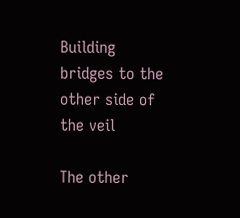Building bridges to the other side of the veil

The other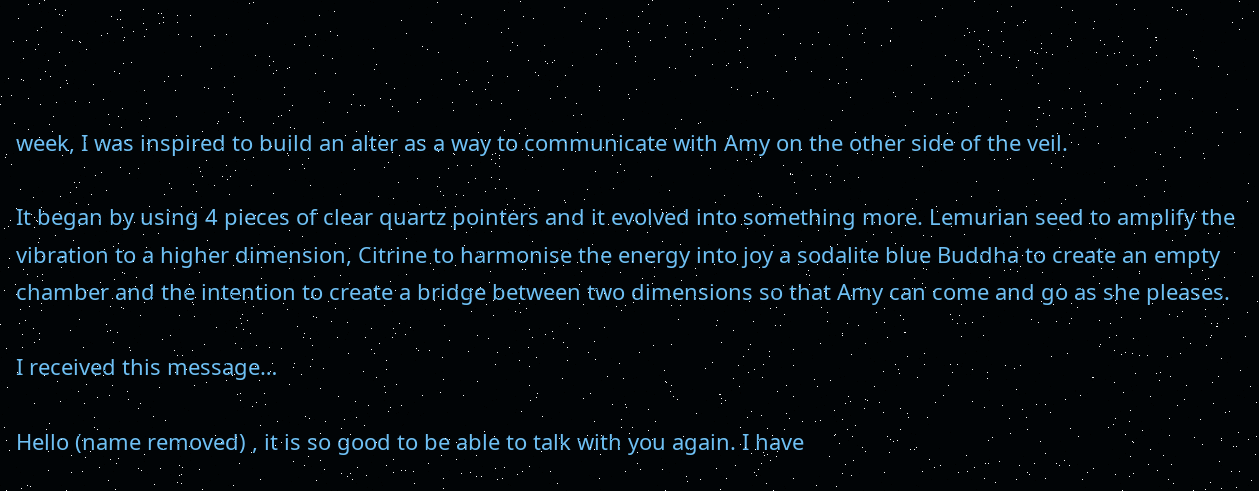week, I was inspired to build an alter as a way to communicate with Amy on the other side of the veil.

It began by using 4 pieces of clear quartz pointers and it evolved into something more. Lemurian seed to amplify the vibration to a higher dimension, Citrine to harmonise the energy into joy a sodalite blue Buddha to create an empty chamber and the intention to create a bridge between two dimensions so that Amy can come and go as she pleases.

I received this message…

Hello (name removed) , it is so good to be able to talk with you again. I have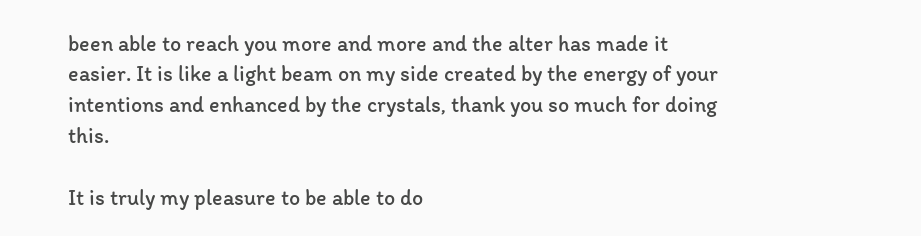been able to reach you more and more and the alter has made it easier. It is like a light beam on my side created by the energy of your intentions and enhanced by the crystals, thank you so much for doing this.

It is truly my pleasure to be able to do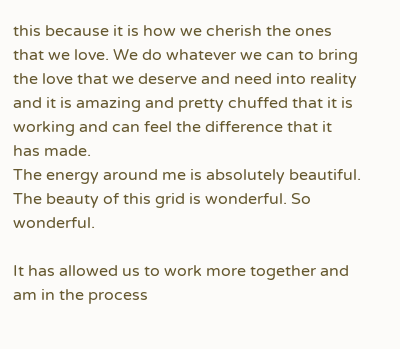this because it is how we cherish the ones that we love. We do whatever we can to bring the love that we deserve and need into reality and it is amazing and pretty chuffed that it is working and can feel the difference that it has made.
The energy around me is absolutely beautiful. The beauty of this grid is wonderful. So wonderful.

It has allowed us to work more together and am in the process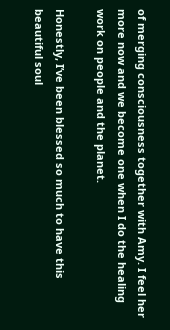of merging consciousness together with Amy. I feel her more now and we become one when I do the healing work on people and the planet.

Honestly, I’ve been blessed so much to have this beautiful soul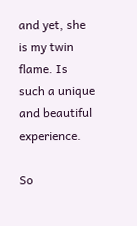and yet, she is my twin flame. Is such a unique and beautiful experience.

So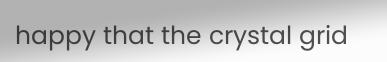happy that the crystal grid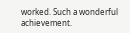worked. Such a wonderful achievement.